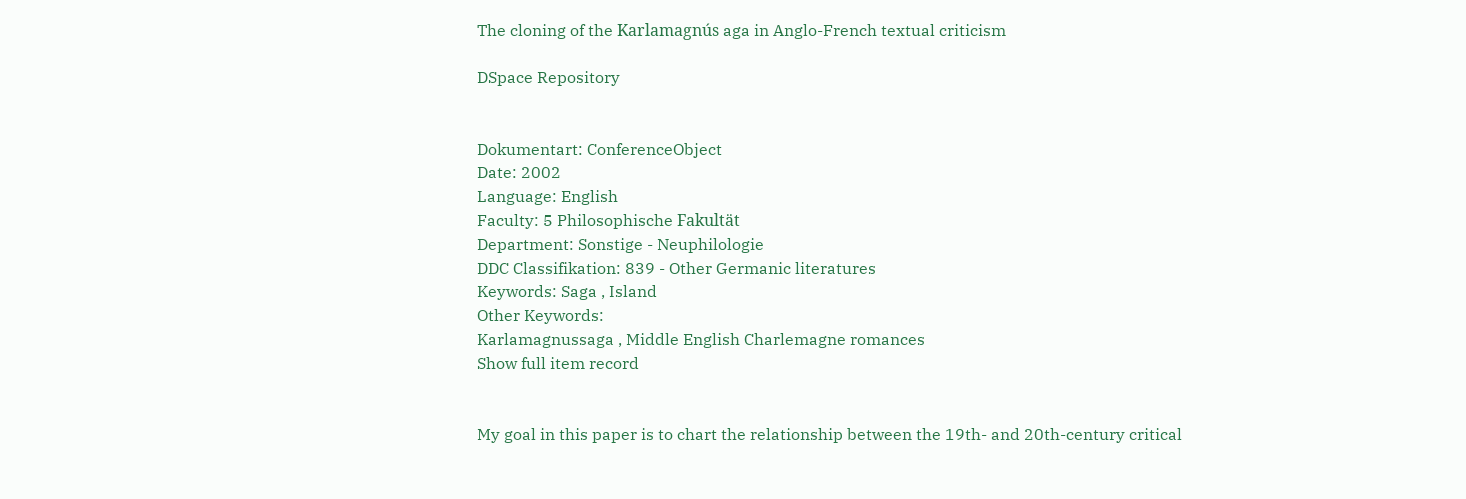The cloning of the Karlamagnús aga in Anglo-French textual criticism

DSpace Repository


Dokumentart: ConferenceObject
Date: 2002
Language: English
Faculty: 5 Philosophische Fakultät
Department: Sonstige - Neuphilologie
DDC Classifikation: 839 - Other Germanic literatures
Keywords: Saga , Island
Other Keywords:
Karlamagnussaga , Middle English Charlemagne romances
Show full item record


My goal in this paper is to chart the relationship between the 19th- and 20th-century critical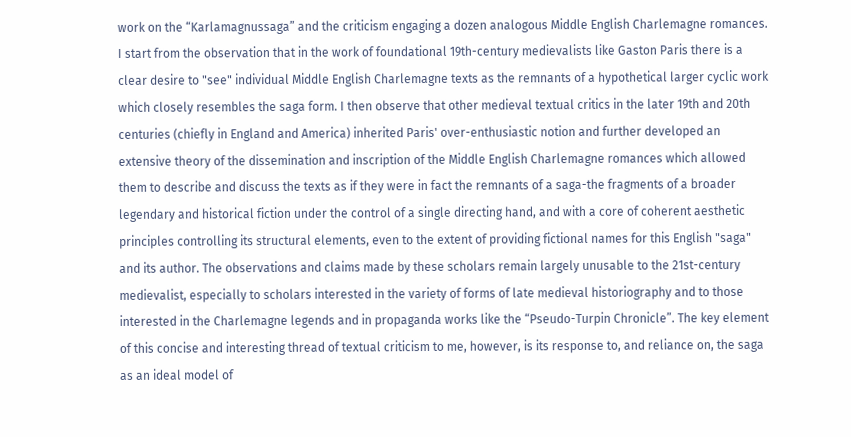work on the “Karlamagnussaga” and the criticism engaging a dozen analogous Middle English Charlemagne romances. I start from the observation that in the work of foundational 19th-century medievalists like Gaston Paris there is a clear desire to "see" individual Middle English Charlemagne texts as the remnants of a hypothetical larger cyclic work which closely resembles the saga form. I then observe that other medieval textual critics in the later 19th and 20th centuries (chiefly in England and America) inherited Paris' over-enthusiastic notion and further developed an extensive theory of the dissemination and inscription of the Middle English Charlemagne romances which allowed them to describe and discuss the texts as if they were in fact the remnants of a saga-the fragments of a broader legendary and historical fiction under the control of a single directing hand, and with a core of coherent aesthetic principles controlling its structural elements, even to the extent of providing fictional names for this English "saga" and its author. The observations and claims made by these scholars remain largely unusable to the 21st-century medievalist, especially to scholars interested in the variety of forms of late medieval historiography and to those interested in the Charlemagne legends and in propaganda works like the “Pseudo-Turpin Chronicle”. The key element of this concise and interesting thread of textual criticism to me, however, is its response to, and reliance on, the saga as an ideal model of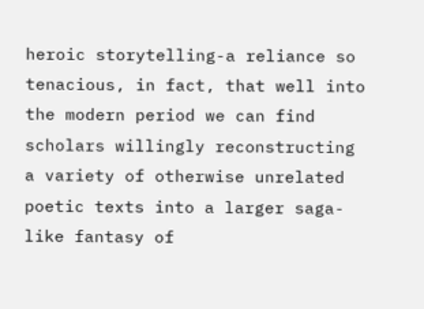heroic storytelling-a reliance so tenacious, in fact, that well into the modern period we can find scholars willingly reconstructing a variety of otherwise unrelated poetic texts into a larger saga-like fantasy of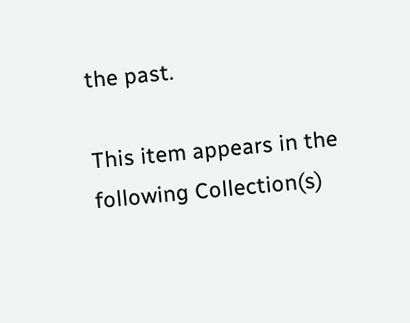the past.

This item appears in the following Collection(s)